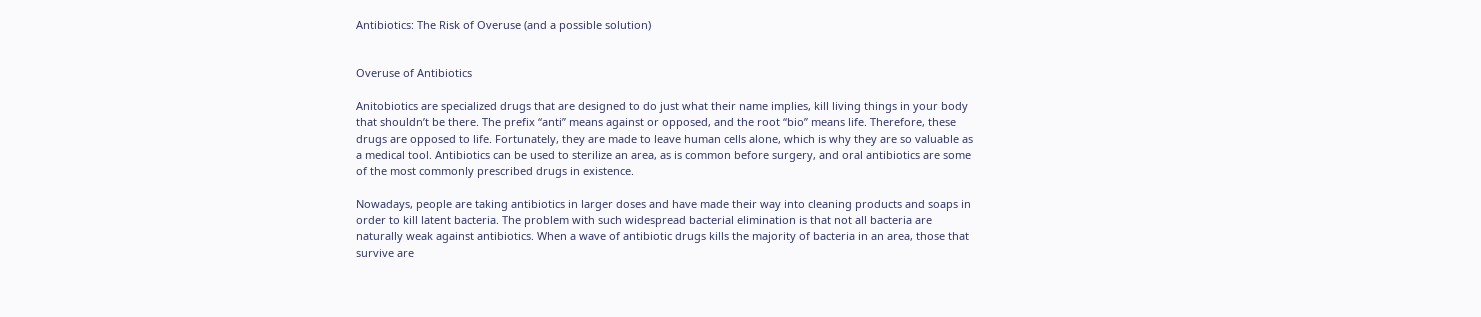Antibiotics: The Risk of Overuse (and a possible solution)


Overuse of Antibiotics

Anitobiotics are specialized drugs that are designed to do just what their name implies, kill living things in your body that shouldn’t be there. The prefix “anti” means against or opposed, and the root “bio” means life. Therefore, these drugs are opposed to life. Fortunately, they are made to leave human cells alone, which is why they are so valuable as a medical tool. Antibiotics can be used to sterilize an area, as is common before surgery, and oral antibiotics are some of the most commonly prescribed drugs in existence.

Nowadays, people are taking antibiotics in larger doses and have made their way into cleaning products and soaps in order to kill latent bacteria. The problem with such widespread bacterial elimination is that not all bacteria are naturally weak against antibiotics. When a wave of antibiotic drugs kills the majority of bacteria in an area, those that survive are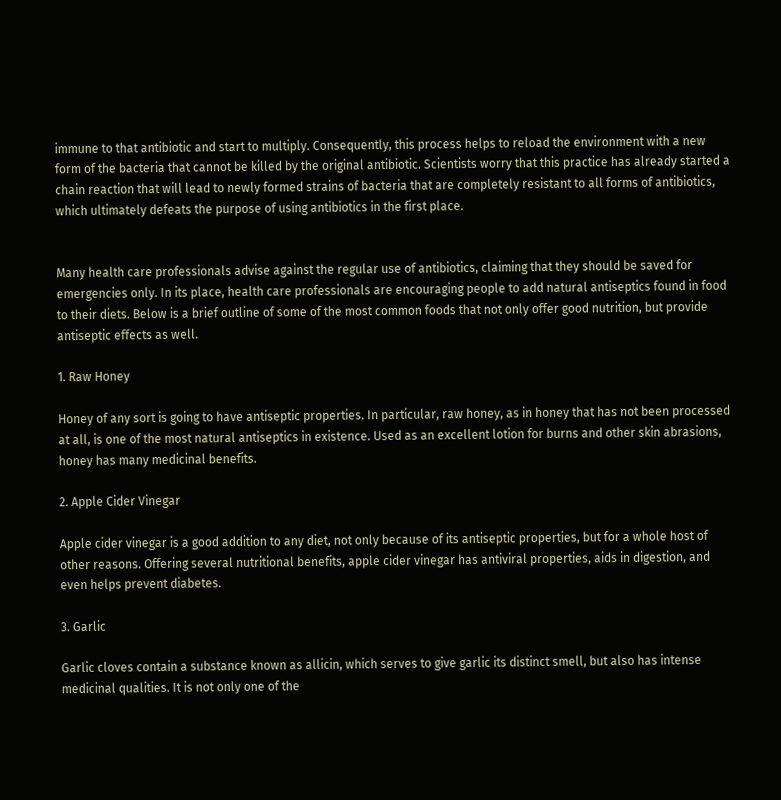immune to that antibiotic and start to multiply. Consequently, this process helps to reload the environment with a new form of the bacteria that cannot be killed by the original antibiotic. Scientists worry that this practice has already started a chain reaction that will lead to newly formed strains of bacteria that are completely resistant to all forms of antibiotics, which ultimately defeats the purpose of using antibiotics in the first place.


Many health care professionals advise against the regular use of antibiotics, claiming that they should be saved for emergencies only. In its place, health care professionals are encouraging people to add natural antiseptics found in food to their diets. Below is a brief outline of some of the most common foods that not only offer good nutrition, but provide antiseptic effects as well.

1. Raw Honey

Honey of any sort is going to have antiseptic properties. In particular, raw honey, as in honey that has not been processed at all, is one of the most natural antiseptics in existence. Used as an excellent lotion for burns and other skin abrasions, honey has many medicinal benefits.

2. Apple Cider Vinegar

Apple cider vinegar is a good addition to any diet, not only because of its antiseptic properties, but for a whole host of other reasons. Offering several nutritional benefits, apple cider vinegar has antiviral properties, aids in digestion, and even helps prevent diabetes.

3. Garlic

Garlic cloves contain a substance known as allicin, which serves to give garlic its distinct smell, but also has intense medicinal qualities. It is not only one of the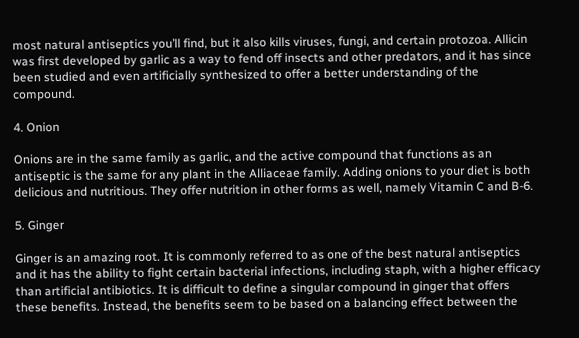most natural antiseptics you’ll find, but it also kills viruses, fungi, and certain protozoa. Allicin was first developed by garlic as a way to fend off insects and other predators, and it has since been studied and even artificially synthesized to offer a better understanding of the compound.

4. Onion

Onions are in the same family as garlic, and the active compound that functions as an antiseptic is the same for any plant in the Alliaceae family. Adding onions to your diet is both delicious and nutritious. They offer nutrition in other forms as well, namely Vitamin C and B-6.

5. Ginger

Ginger is an amazing root. It is commonly referred to as one of the best natural antiseptics and it has the ability to fight certain bacterial infections, including staph, with a higher efficacy than artificial antibiotics. It is difficult to define a singular compound in ginger that offers these benefits. Instead, the benefits seem to be based on a balancing effect between the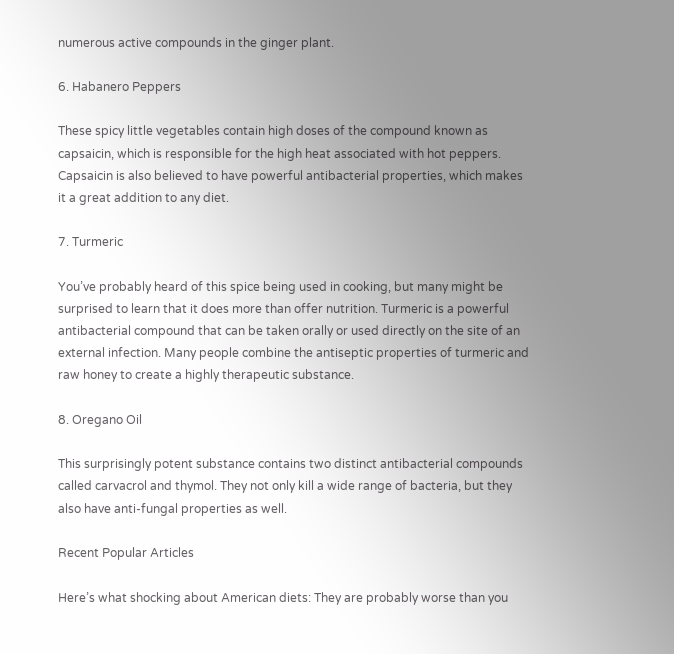numerous active compounds in the ginger plant.

6. Habanero Peppers

These spicy little vegetables contain high doses of the compound known as capsaicin, which is responsible for the high heat associated with hot peppers. Capsaicin is also believed to have powerful antibacterial properties, which makes it a great addition to any diet.

7. Turmeric

You’ve probably heard of this spice being used in cooking, but many might be surprised to learn that it does more than offer nutrition. Turmeric is a powerful antibacterial compound that can be taken orally or used directly on the site of an external infection. Many people combine the antiseptic properties of turmeric and raw honey to create a highly therapeutic substance.

8. Oregano Oil

This surprisingly potent substance contains two distinct antibacterial compounds called carvacrol and thymol. They not only kill a wide range of bacteria, but they also have anti-fungal properties as well.

Recent Popular Articles

Here’s what shocking about American diets: They are probably worse than you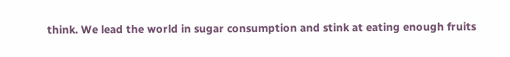think. We lead the world in sugar consumption and stink at eating enough fruits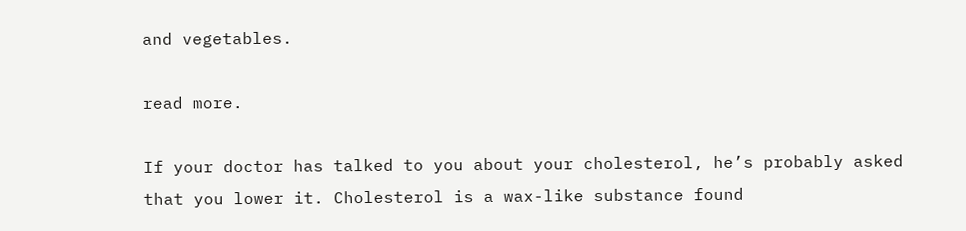and vegetables.

read more.

If your doctor has talked to you about your cholesterol, he’s probably asked that you lower it. Cholesterol is a wax-like substance found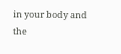in your body and the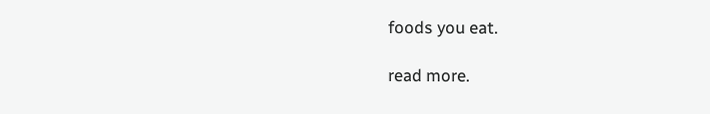foods you eat.

read more.